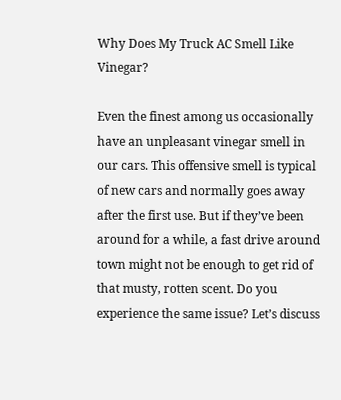Why Does My Truck AC Smell Like Vinegar?

Even the finest among us occasionally have an unpleasant vinegar smell in our cars. This offensive smell is typical of new cars and normally goes away after the first use. But if they’ve been around for a while, a fast drive around town might not be enough to get rid of that musty, rotten scent. Do you experience the same issue? Let’s discuss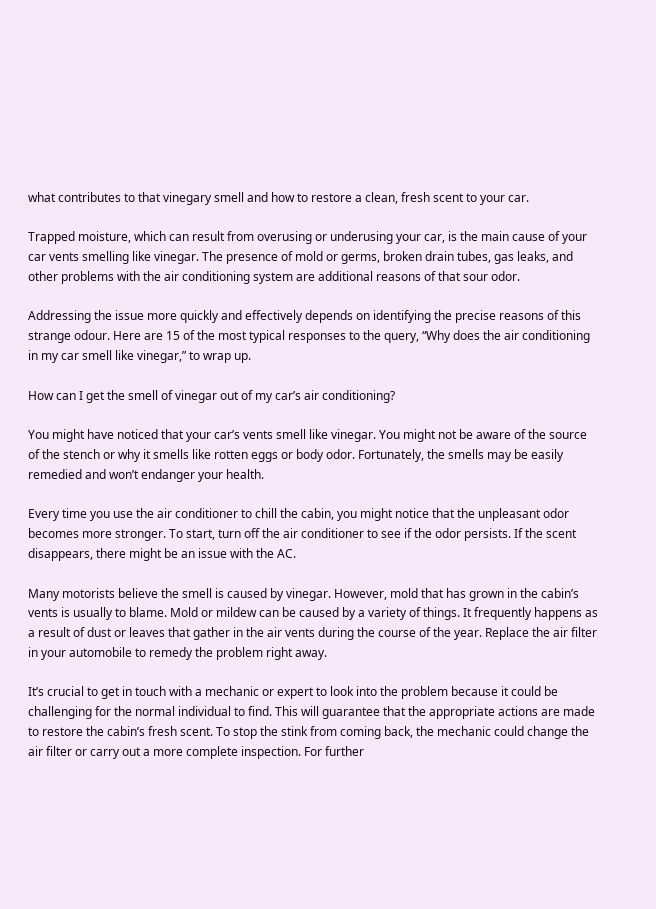what contributes to that vinegary smell and how to restore a clean, fresh scent to your car.

Trapped moisture, which can result from overusing or underusing your car, is the main cause of your car vents smelling like vinegar. The presence of mold or germs, broken drain tubes, gas leaks, and other problems with the air conditioning system are additional reasons of that sour odor.

Addressing the issue more quickly and effectively depends on identifying the precise reasons of this strange odour. Here are 15 of the most typical responses to the query, “Why does the air conditioning in my car smell like vinegar,” to wrap up.

How can I get the smell of vinegar out of my car’s air conditioning?

You might have noticed that your car’s vents smell like vinegar. You might not be aware of the source of the stench or why it smells like rotten eggs or body odor. Fortunately, the smells may be easily remedied and won’t endanger your health.

Every time you use the air conditioner to chill the cabin, you might notice that the unpleasant odor becomes more stronger. To start, turn off the air conditioner to see if the odor persists. If the scent disappears, there might be an issue with the AC.

Many motorists believe the smell is caused by vinegar. However, mold that has grown in the cabin’s vents is usually to blame. Mold or mildew can be caused by a variety of things. It frequently happens as a result of dust or leaves that gather in the air vents during the course of the year. Replace the air filter in your automobile to remedy the problem right away.

It’s crucial to get in touch with a mechanic or expert to look into the problem because it could be challenging for the normal individual to find. This will guarantee that the appropriate actions are made to restore the cabin’s fresh scent. To stop the stink from coming back, the mechanic could change the air filter or carry out a more complete inspection. For further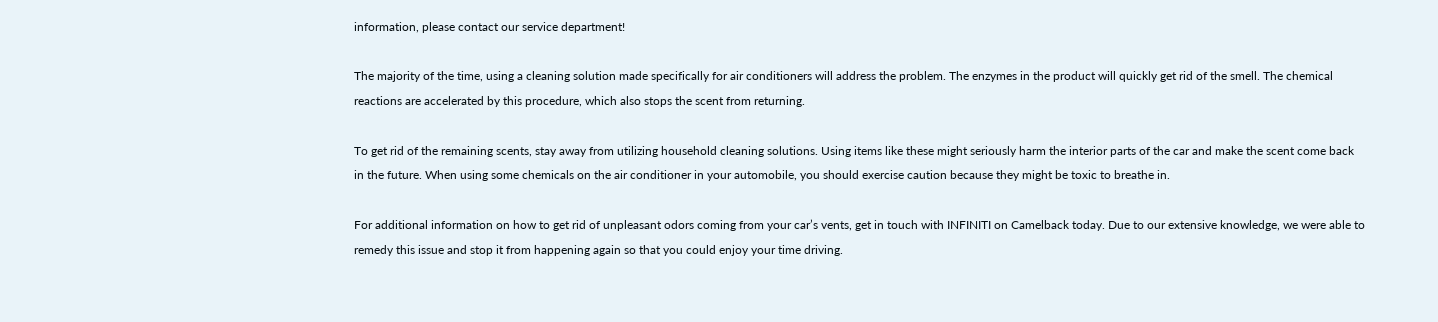information, please contact our service department!

The majority of the time, using a cleaning solution made specifically for air conditioners will address the problem. The enzymes in the product will quickly get rid of the smell. The chemical reactions are accelerated by this procedure, which also stops the scent from returning.

To get rid of the remaining scents, stay away from utilizing household cleaning solutions. Using items like these might seriously harm the interior parts of the car and make the scent come back in the future. When using some chemicals on the air conditioner in your automobile, you should exercise caution because they might be toxic to breathe in.

For additional information on how to get rid of unpleasant odors coming from your car’s vents, get in touch with INFINITI on Camelback today. Due to our extensive knowledge, we were able to remedy this issue and stop it from happening again so that you could enjoy your time driving.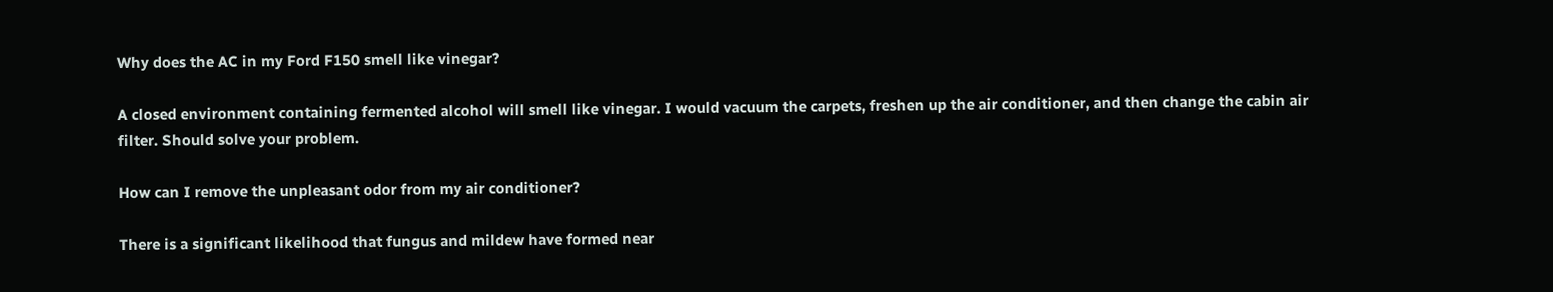Why does the AC in my Ford F150 smell like vinegar?

A closed environment containing fermented alcohol will smell like vinegar. I would vacuum the carpets, freshen up the air conditioner, and then change the cabin air filter. Should solve your problem.

How can I remove the unpleasant odor from my air conditioner?

There is a significant likelihood that fungus and mildew have formed near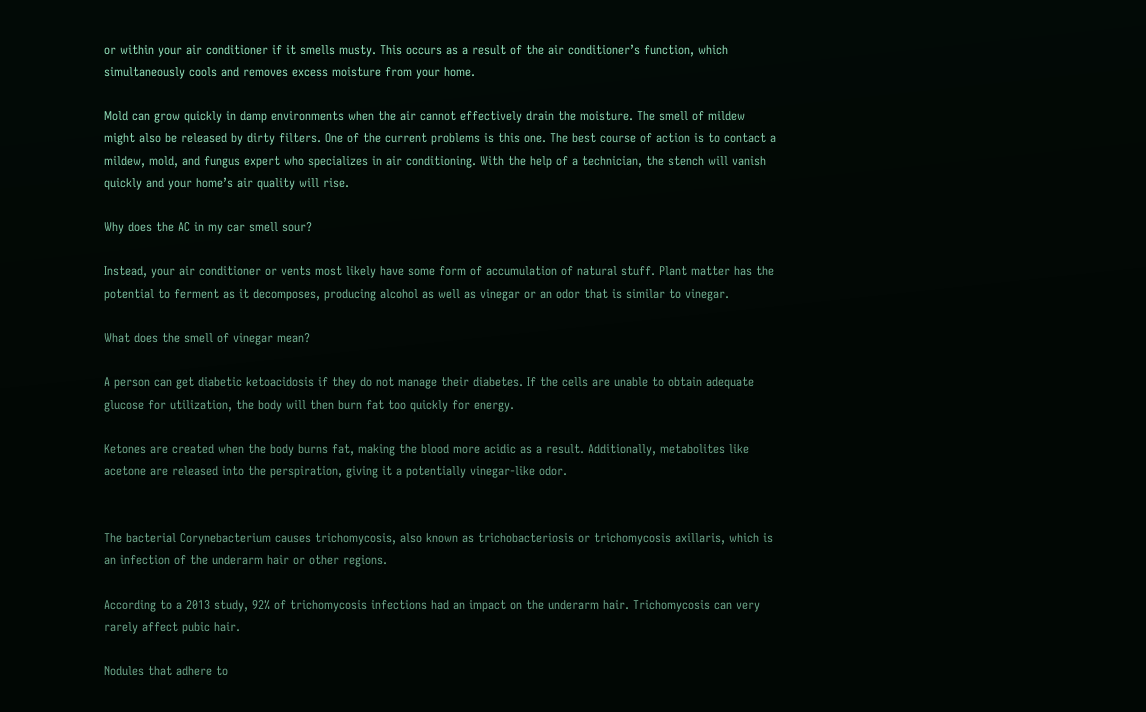or within your air conditioner if it smells musty. This occurs as a result of the air conditioner’s function, which simultaneously cools and removes excess moisture from your home.

Mold can grow quickly in damp environments when the air cannot effectively drain the moisture. The smell of mildew might also be released by dirty filters. One of the current problems is this one. The best course of action is to contact a mildew, mold, and fungus expert who specializes in air conditioning. With the help of a technician, the stench will vanish quickly and your home’s air quality will rise.

Why does the AC in my car smell sour?

Instead, your air conditioner or vents most likely have some form of accumulation of natural stuff. Plant matter has the potential to ferment as it decomposes, producing alcohol as well as vinegar or an odor that is similar to vinegar.

What does the smell of vinegar mean?

A person can get diabetic ketoacidosis if they do not manage their diabetes. If the cells are unable to obtain adequate glucose for utilization, the body will then burn fat too quickly for energy.

Ketones are created when the body burns fat, making the blood more acidic as a result. Additionally, metabolites like acetone are released into the perspiration, giving it a potentially vinegar-like odor.


The bacterial Corynebacterium causes trichomycosis, also known as trichobacteriosis or trichomycosis axillaris, which is an infection of the underarm hair or other regions.

According to a 2013 study, 92% of trichomycosis infections had an impact on the underarm hair. Trichomycosis can very rarely affect pubic hair.

Nodules that adhere to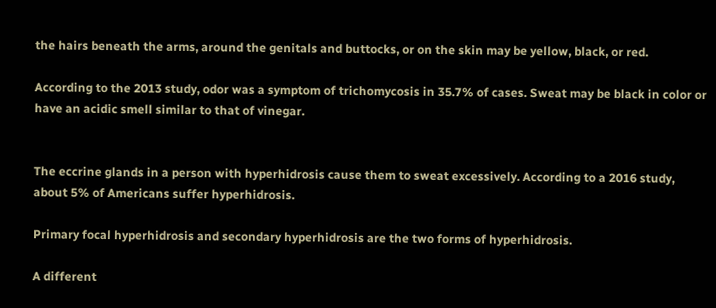the hairs beneath the arms, around the genitals and buttocks, or on the skin may be yellow, black, or red.

According to the 2013 study, odor was a symptom of trichomycosis in 35.7% of cases. Sweat may be black in color or have an acidic smell similar to that of vinegar.


The eccrine glands in a person with hyperhidrosis cause them to sweat excessively. According to a 2016 study, about 5% of Americans suffer hyperhidrosis.

Primary focal hyperhidrosis and secondary hyperhidrosis are the two forms of hyperhidrosis.

A different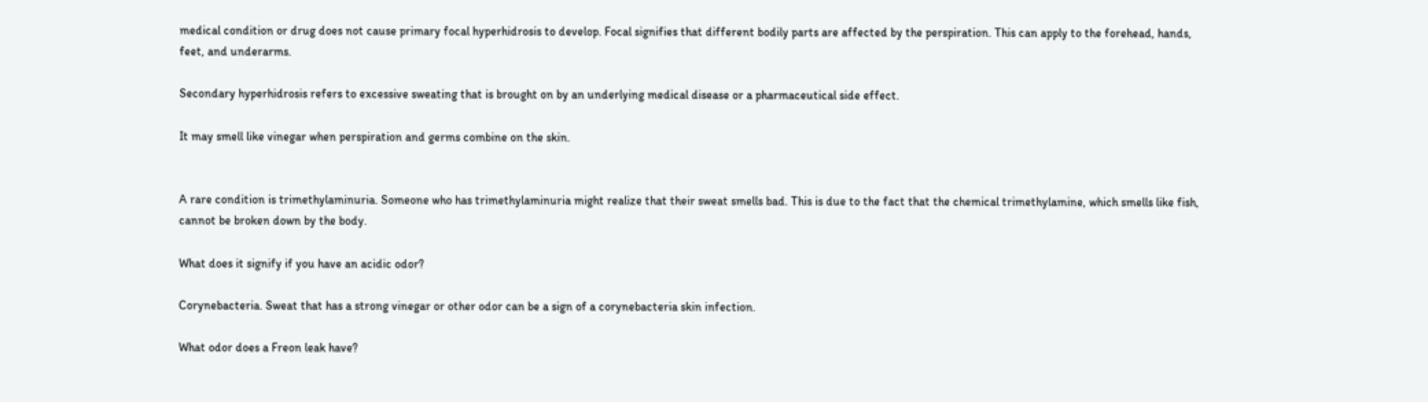medical condition or drug does not cause primary focal hyperhidrosis to develop. Focal signifies that different bodily parts are affected by the perspiration. This can apply to the forehead, hands, feet, and underarms.

Secondary hyperhidrosis refers to excessive sweating that is brought on by an underlying medical disease or a pharmaceutical side effect.

It may smell like vinegar when perspiration and germs combine on the skin.


A rare condition is trimethylaminuria. Someone who has trimethylaminuria might realize that their sweat smells bad. This is due to the fact that the chemical trimethylamine, which smells like fish, cannot be broken down by the body.

What does it signify if you have an acidic odor?

Corynebacteria. Sweat that has a strong vinegar or other odor can be a sign of a corynebacteria skin infection.

What odor does a Freon leak have?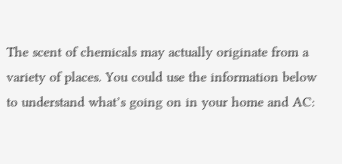The scent of chemicals may actually originate from a variety of places. You could use the information below to understand what’s going on in your home and AC: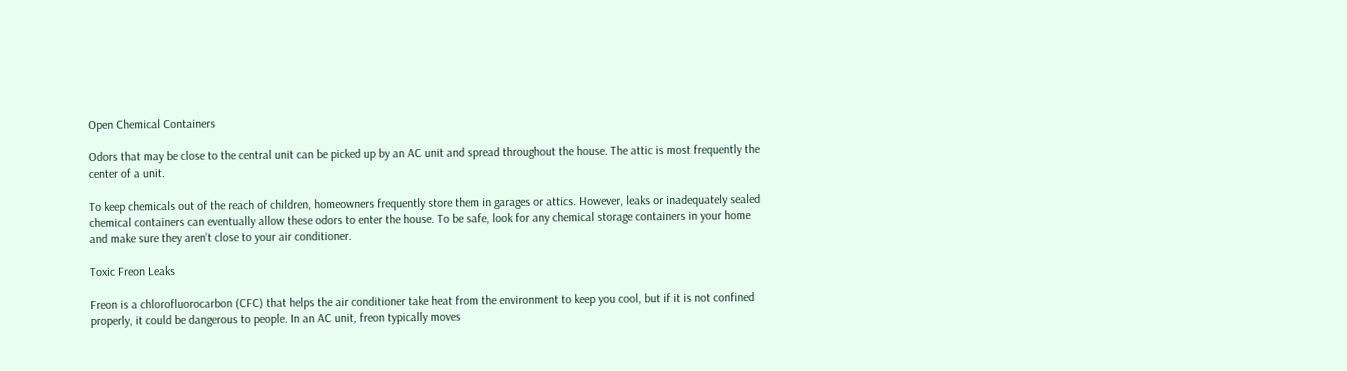Open Chemical Containers

Odors that may be close to the central unit can be picked up by an AC unit and spread throughout the house. The attic is most frequently the center of a unit.

To keep chemicals out of the reach of children, homeowners frequently store them in garages or attics. However, leaks or inadequately sealed chemical containers can eventually allow these odors to enter the house. To be safe, look for any chemical storage containers in your home and make sure they aren’t close to your air conditioner.

Toxic Freon Leaks

Freon is a chlorofluorocarbon (CFC) that helps the air conditioner take heat from the environment to keep you cool, but if it is not confined properly, it could be dangerous to people. In an AC unit, freon typically moves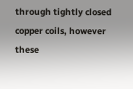through tightly closed copper coils, however these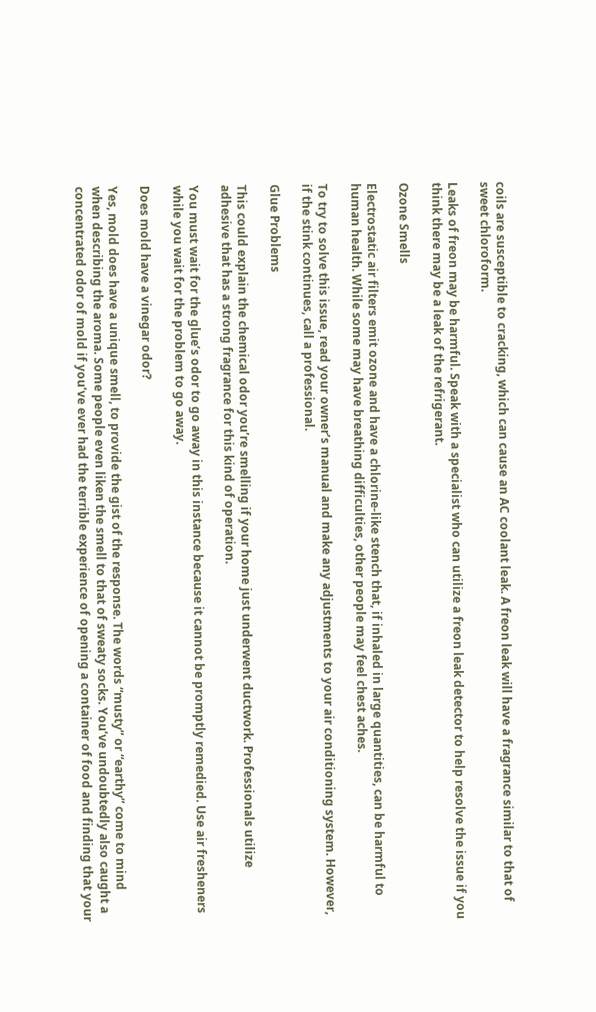coils are susceptible to cracking, which can cause an AC coolant leak. A freon leak will have a fragrance similar to that of sweet chloroform.

Leaks of freon may be harmful. Speak with a specialist who can utilize a freon leak detector to help resolve the issue if you think there may be a leak of the refrigerant.

Ozone Smells

Electrostatic air filters emit ozone and have a chlorine-like stench that, if inhaled in large quantities, can be harmful to human health. While some may have breathing difficulties, other people may feel chest aches.

To try to solve this issue, read your owner’s manual and make any adjustments to your air conditioning system. However, if the stink continues, call a professional.

Glue Problems

This could explain the chemical odor you’re smelling if your home just underwent ductwork. Professionals utilize adhesive that has a strong fragrance for this kind of operation.

You must wait for the glue’s odor to go away in this instance because it cannot be promptly remedied. Use air fresheners while you wait for the problem to go away.

Does mold have a vinegar odor?

Yes, mold does have a unique smell, to provide the gist of the response. The words “musty” or “earthy” come to mind when describing the aroma. Some people even liken the smell to that of sweaty socks. You’ve undoubtedly also caught a concentrated odor of mold if you’ve ever had the terrible experience of opening a container of food and finding that your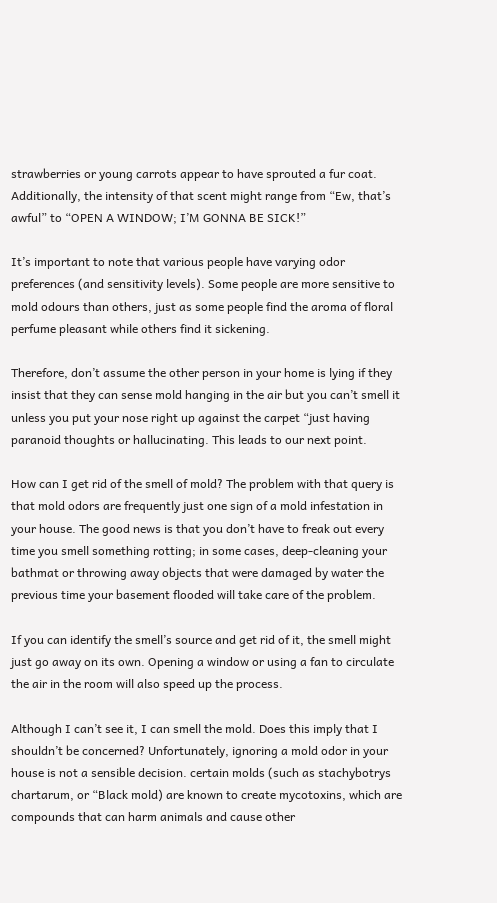strawberries or young carrots appear to have sprouted a fur coat. Additionally, the intensity of that scent might range from “Ew, that’s awful” to “OPEN A WINDOW; I’M GONNA BE SICK!”

It’s important to note that various people have varying odor preferences (and sensitivity levels). Some people are more sensitive to mold odours than others, just as some people find the aroma of floral perfume pleasant while others find it sickening.

Therefore, don’t assume the other person in your home is lying if they insist that they can sense mold hanging in the air but you can’t smell it unless you put your nose right up against the carpet “just having paranoid thoughts or hallucinating. This leads to our next point.

How can I get rid of the smell of mold? The problem with that query is that mold odors are frequently just one sign of a mold infestation in your house. The good news is that you don’t have to freak out every time you smell something rotting; in some cases, deep-cleaning your bathmat or throwing away objects that were damaged by water the previous time your basement flooded will take care of the problem.

If you can identify the smell’s source and get rid of it, the smell might just go away on its own. Opening a window or using a fan to circulate the air in the room will also speed up the process.

Although I can’t see it, I can smell the mold. Does this imply that I shouldn’t be concerned? Unfortunately, ignoring a mold odor in your house is not a sensible decision. certain molds (such as stachybotrys chartarum, or “Black mold) are known to create mycotoxins, which are compounds that can harm animals and cause other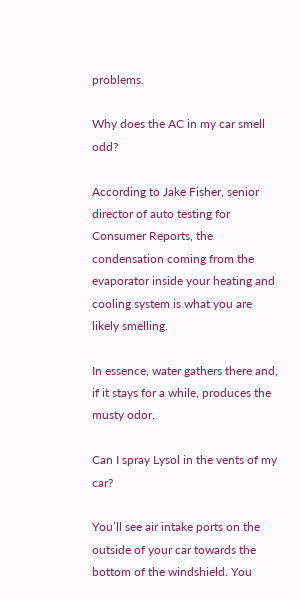problems.

Why does the AC in my car smell odd?

According to Jake Fisher, senior director of auto testing for Consumer Reports, the condensation coming from the evaporator inside your heating and cooling system is what you are likely smelling.

In essence, water gathers there and, if it stays for a while, produces the musty odor.

Can I spray Lysol in the vents of my car?

You’ll see air intake ports on the outside of your car towards the bottom of the windshield. You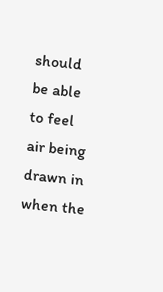should be able to feel air being drawn in when the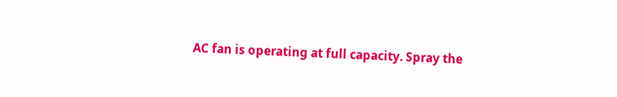AC fan is operating at full capacity. Spray the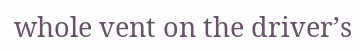whole vent on the driver’s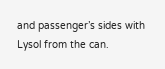and passenger’s sides with Lysol from the can.